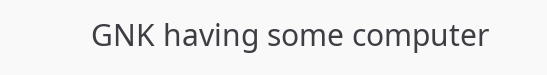GNK having some computer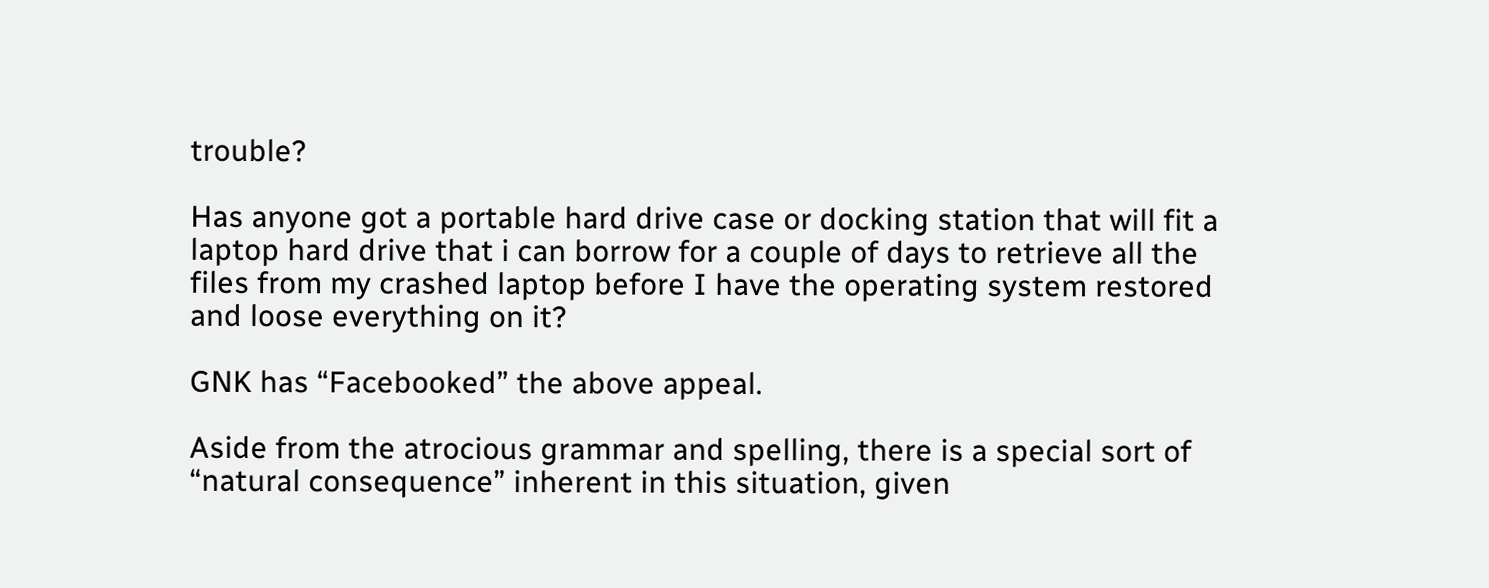trouble?

Has anyone got a portable hard drive case or docking station that will fit a laptop hard drive that i can borrow for a couple of days to retrieve all the files from my crashed laptop before I have the operating system restored and loose everything on it?

GNK has “Facebooked” the above appeal.

Aside from the atrocious grammar and spelling, there is a special sort of “natural consequence” inherent in this situation, given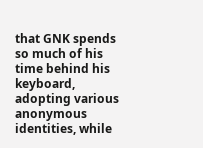that GNK spends so much of his time behind his keyboard, adopting various anonymous identities, while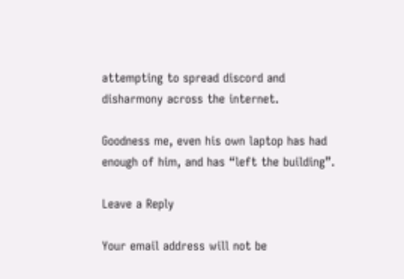attempting to spread discord and disharmony across the internet.

Goodness me, even his own laptop has had enough of him, and has “left the building”.

Leave a Reply

Your email address will not be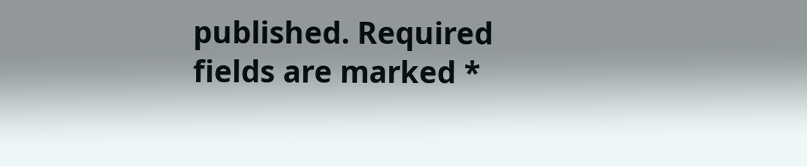published. Required fields are marked *